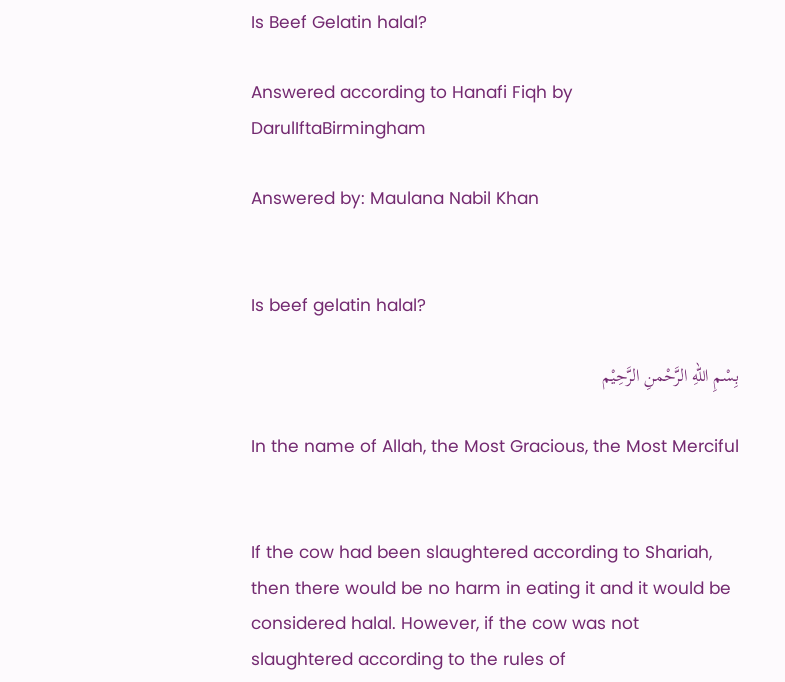Is Beef Gelatin halal?

Answered according to Hanafi Fiqh by DarulIftaBirmingham

Answered by: Maulana Nabil Khan


Is beef gelatin halal?

بِسْمِ اللهِ الرَّحْمنِ الرَّحِيْم

In the name of Allah, the Most Gracious, the Most Merciful


If the cow had been slaughtered according to Shariah, then there would be no harm in eating it and it would be considered halal. However, if the cow was not slaughtered according to the rules of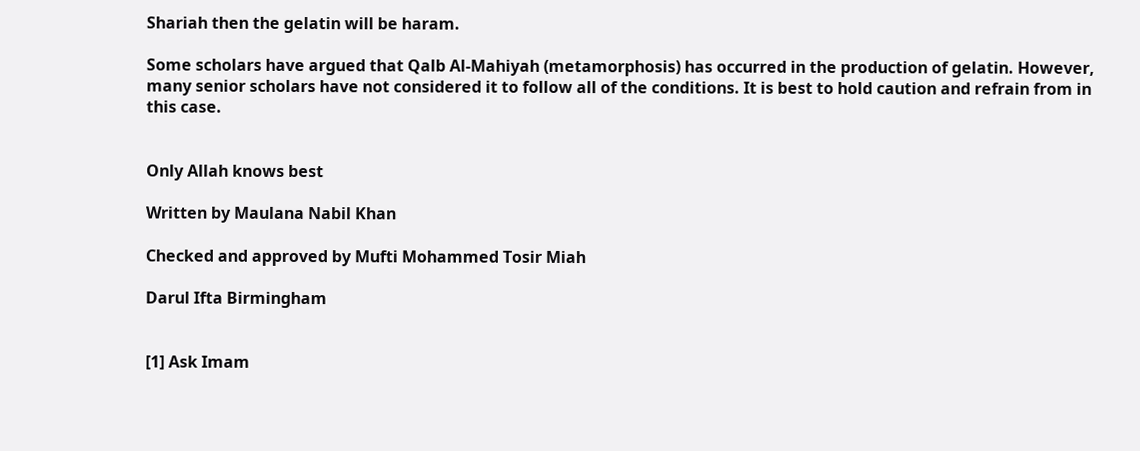Shariah then the gelatin will be haram.

Some scholars have argued that Qalb Al-Mahiyah (metamorphosis) has occurred in the production of gelatin. However, many senior scholars have not considered it to follow all of the conditions. It is best to hold caution and refrain from in this case.


Only Allah knows best

Written by Maulana Nabil Khan

Checked and approved by Mufti Mohammed Tosir Miah

Darul Ifta Birmingham


[1] Ask Imam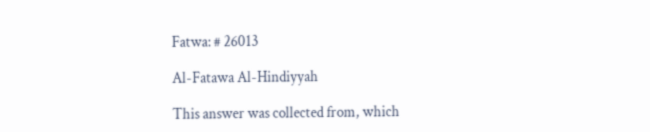Fatwa: # 26013

Al-Fatawa Al-Hindiyyah

This answer was collected from, which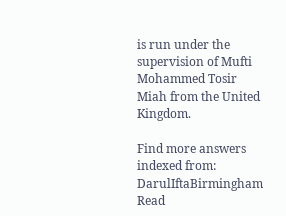is run under the supervision of Mufti Mohammed Tosir Miah from the United Kingdom.

Find more answers indexed from: DarulIftaBirmingham
Read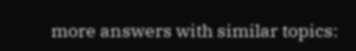more answers with similar topics: